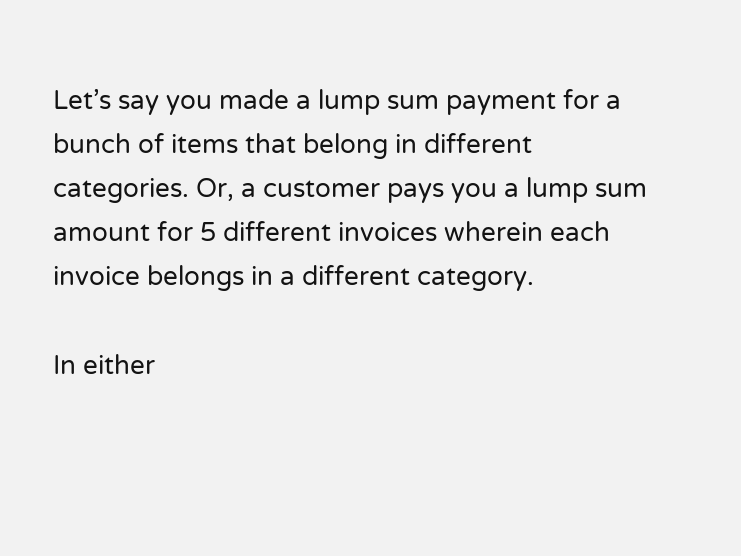Let’s say you made a lump sum payment for a bunch of items that belong in different categories. Or, a customer pays you a lump sum amount for 5 different invoices wherein each invoice belongs in a different category.

In either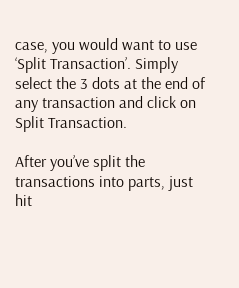case, you would want to use ‘Split Transaction’. Simply select the 3 dots at the end of any transaction and click on Split Transaction.

After you’ve split the transactions into parts, just hit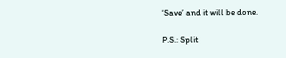‘Save’ and it will be done.

P.S.: Split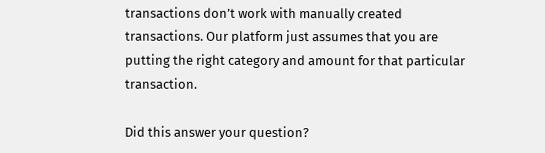transactions don’t work with manually created transactions. Our platform just assumes that you are putting the right category and amount for that particular transaction.

Did this answer your question?